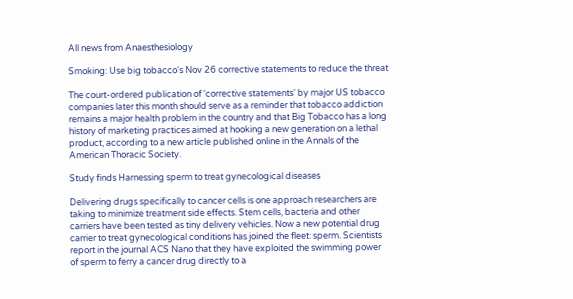All news from Anaesthesiology

Smoking: Use big tobacco's Nov 26 corrective statements to reduce the threat

The court-ordered publication of 'corrective statements' by major US tobacco companies later this month should serve as a reminder that tobacco addiction remains a major health problem in the country and that Big Tobacco has a long history of marketing practices aimed at hooking a new generation on a lethal product, according to a new article published online in the Annals of the American Thoracic Society.

Study finds Harnessing sperm to treat gynecological diseases

Delivering drugs specifically to cancer cells is one approach researchers are taking to minimize treatment side effects. Stem cells, bacteria and other carriers have been tested as tiny delivery vehicles. Now a new potential drug carrier to treat gynecological conditions has joined the fleet: sperm. Scientists report in the journal ACS Nano that they have exploited the swimming power of sperm to ferry a cancer drug directly to a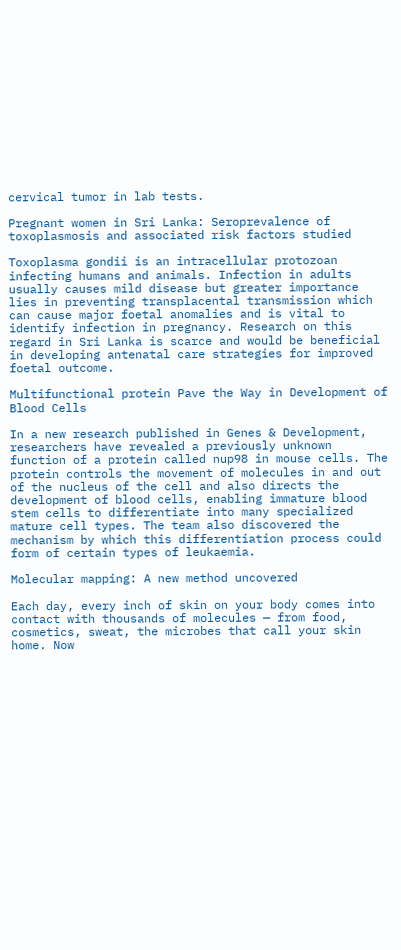cervical tumor in lab tests.

Pregnant women in Sri Lanka: Seroprevalence of toxoplasmosis and associated risk factors studied

Toxoplasma gondii is an intracellular protozoan infecting humans and animals. Infection in adults usually causes mild disease but greater importance lies in preventing transplacental transmission which can cause major foetal anomalies and is vital to identify infection in pregnancy. Research on this regard in Sri Lanka is scarce and would be beneficial in developing antenatal care strategies for improved foetal outcome.

Multifunctional protein Pave the Way in Development of Blood Cells

In a new research published in Genes & Development, researchers have revealed a previously unknown function of a protein called nup98 in mouse cells. The protein controls the movement of molecules in and out of the nucleus of the cell and also directs the development of blood cells, enabling immature blood stem cells to differentiate into many specialized mature cell types. The team also discovered the mechanism by which this differentiation process could form of certain types of leukaemia.

Molecular mapping: A new method uncovered

Each day, every inch of skin on your body comes into contact with thousands of molecules — from food, cosmetics, sweat, the microbes that call your skin home. Now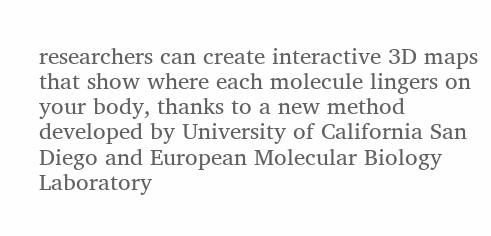researchers can create interactive 3D maps that show where each molecule lingers on your body, thanks to a new method developed by University of California San Diego and European Molecular Biology Laboratory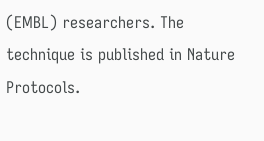(EMBL) researchers. The technique is published in Nature Protocols.